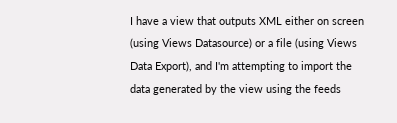I have a view that outputs XML either on screen (using Views Datasource) or a file (using Views Data Export), and I'm attempting to import the data generated by the view using the feeds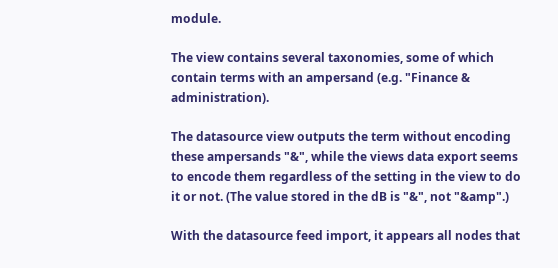module.

The view contains several taxonomies, some of which contain terms with an ampersand (e.g. "Finance & administration).

The datasource view outputs the term without encoding these ampersands "&", while the views data export seems to encode them regardless of the setting in the view to do it or not. (The value stored in the dB is "&", not "&amp".)

With the datasource feed import, it appears all nodes that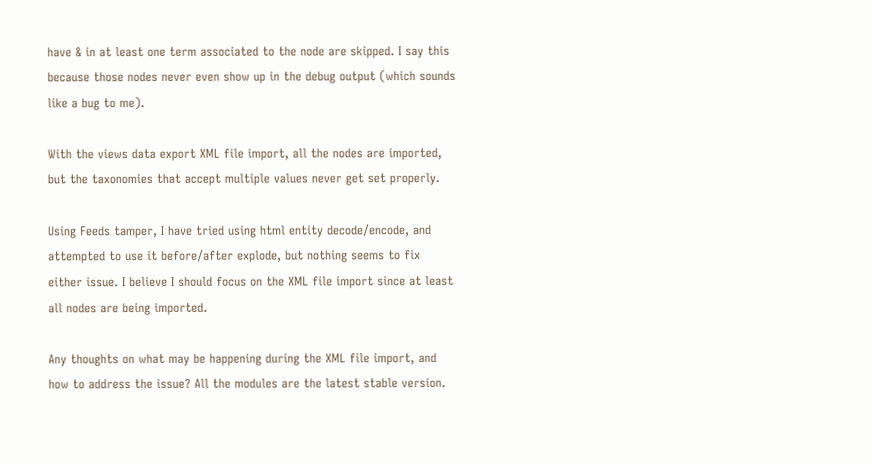have & in at least one term associated to the node are skipped. I say this because those nodes never even show up in the debug output (which sounds like a bug to me).

With the views data export XML file import, all the nodes are imported, but the taxonomies that accept multiple values never get set properly.

Using Feeds tamper, I have tried using html entity decode/encode, and attempted to use it before/after explode, but nothing seems to fix either issue. I believe I should focus on the XML file import since at least all nodes are being imported.

Any thoughts on what may be happening during the XML file import, and how to address the issue? All the modules are the latest stable version.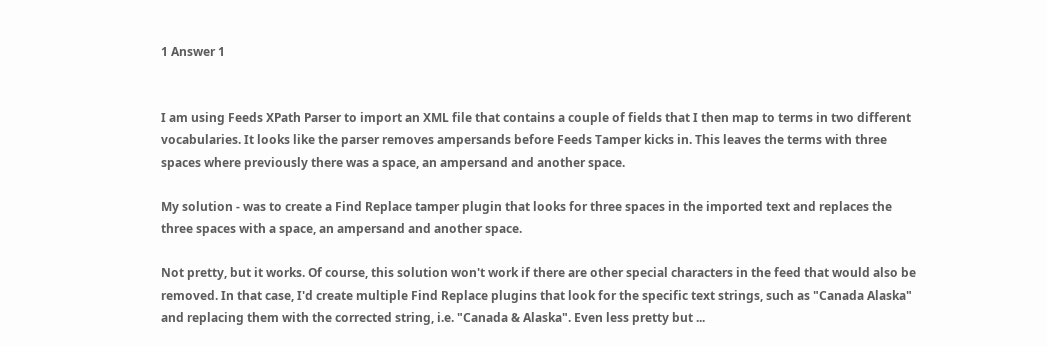1 Answer 1


I am using Feeds XPath Parser to import an XML file that contains a couple of fields that I then map to terms in two different vocabularies. It looks like the parser removes ampersands before Feeds Tamper kicks in. This leaves the terms with three spaces where previously there was a space, an ampersand and another space.

My solution - was to create a Find Replace tamper plugin that looks for three spaces in the imported text and replaces the three spaces with a space, an ampersand and another space.

Not pretty, but it works. Of course, this solution won't work if there are other special characters in the feed that would also be removed. In that case, I'd create multiple Find Replace plugins that look for the specific text strings, such as "Canada Alaska" and replacing them with the corrected string, i.e. "Canada & Alaska". Even less pretty but ...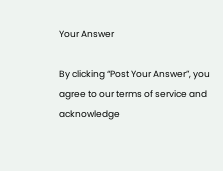Your Answer

By clicking “Post Your Answer”, you agree to our terms of service and acknowledge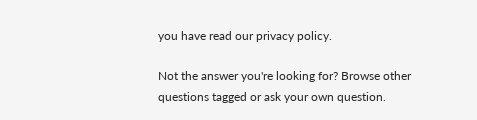you have read our privacy policy.

Not the answer you're looking for? Browse other questions tagged or ask your own question.